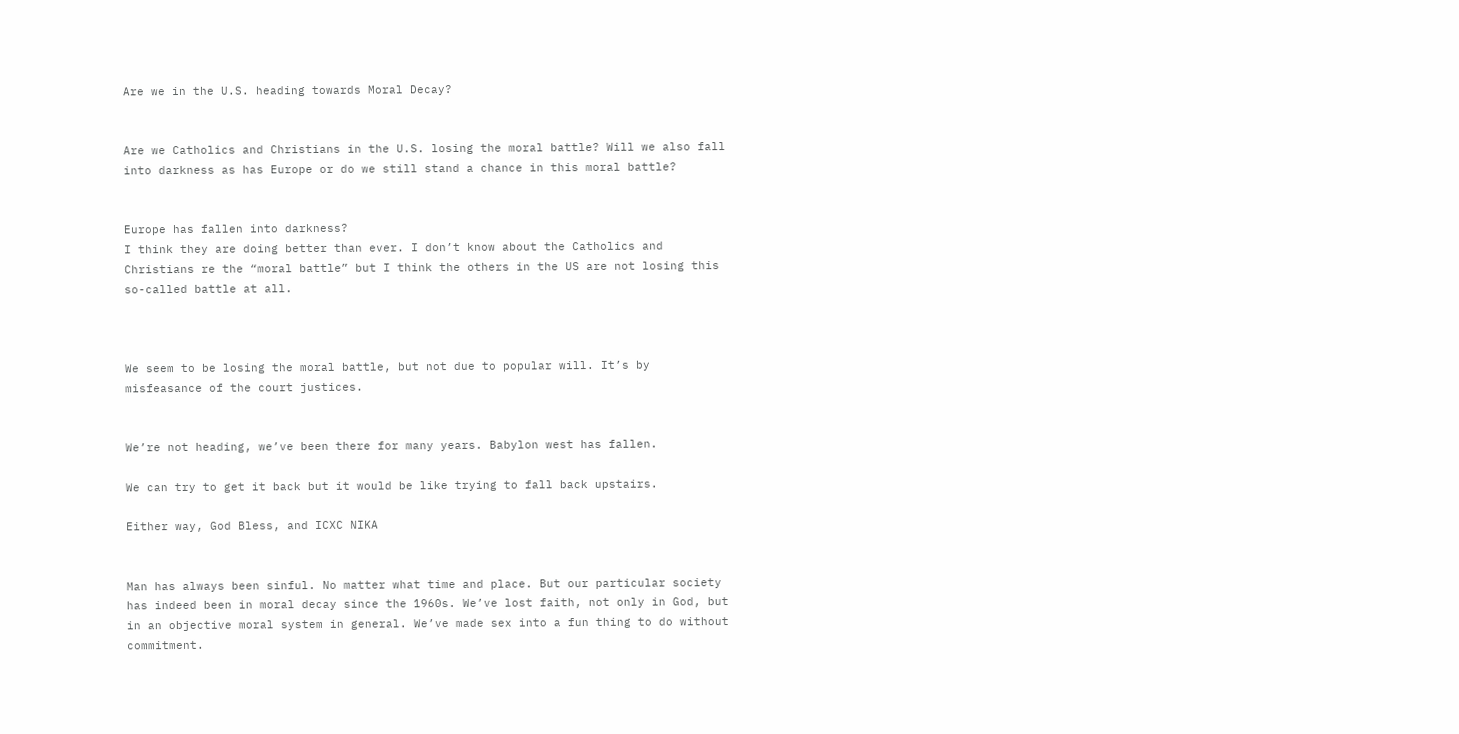Are we in the U.S. heading towards Moral Decay?


Are we Catholics and Christians in the U.S. losing the moral battle? Will we also fall into darkness as has Europe or do we still stand a chance in this moral battle?


Europe has fallen into darkness?
I think they are doing better than ever. I don’t know about the Catholics and Christians re the “moral battle” but I think the others in the US are not losing this so-called battle at all.



We seem to be losing the moral battle, but not due to popular will. It’s by misfeasance of the court justices.


We’re not heading, we’ve been there for many years. Babylon west has fallen.

We can try to get it back but it would be like trying to fall back upstairs.

Either way, God Bless, and ICXC NIKA


Man has always been sinful. No matter what time and place. But our particular society has indeed been in moral decay since the 1960s. We’ve lost faith, not only in God, but in an objective moral system in general. We’ve made sex into a fun thing to do without commitment.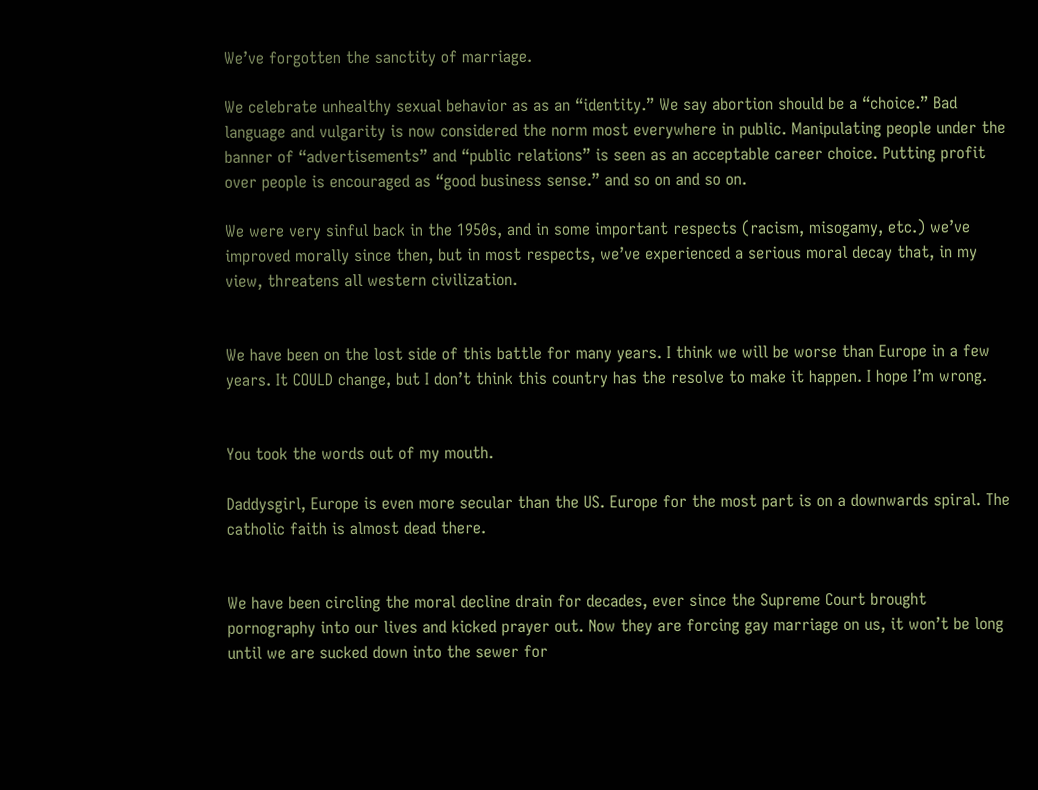We’ve forgotten the sanctity of marriage.

We celebrate unhealthy sexual behavior as as an “identity.” We say abortion should be a “choice.” Bad language and vulgarity is now considered the norm most everywhere in public. Manipulating people under the banner of “advertisements” and “public relations” is seen as an acceptable career choice. Putting profit over people is encouraged as “good business sense.” and so on and so on.

We were very sinful back in the 1950s, and in some important respects (racism, misogamy, etc.) we’ve improved morally since then, but in most respects, we’ve experienced a serious moral decay that, in my view, threatens all western civilization.


We have been on the lost side of this battle for many years. I think we will be worse than Europe in a few years. It COULD change, but I don’t think this country has the resolve to make it happen. I hope I’m wrong.


You took the words out of my mouth.

Daddysgirl, Europe is even more secular than the US. Europe for the most part is on a downwards spiral. The catholic faith is almost dead there.


We have been circling the moral decline drain for decades, ever since the Supreme Court brought pornography into our lives and kicked prayer out. Now they are forcing gay marriage on us, it won’t be long until we are sucked down into the sewer for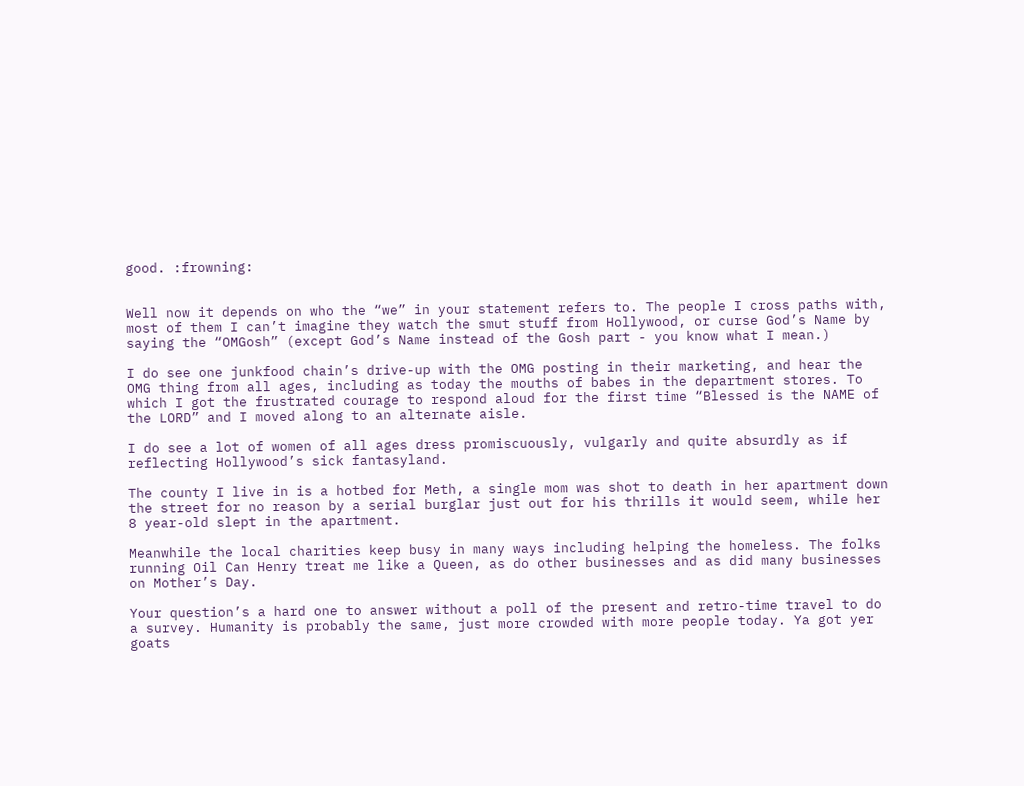good. :frowning:


Well now it depends on who the “we” in your statement refers to. The people I cross paths with, most of them I can’t imagine they watch the smut stuff from Hollywood, or curse God’s Name by saying the “OMGosh” (except God’s Name instead of the Gosh part - you know what I mean.)

I do see one junkfood chain’s drive-up with the OMG posting in their marketing, and hear the OMG thing from all ages, including as today the mouths of babes in the department stores. To which I got the frustrated courage to respond aloud for the first time “Blessed is the NAME of the LORD” and I moved along to an alternate aisle.

I do see a lot of women of all ages dress promiscuously, vulgarly and quite absurdly as if reflecting Hollywood’s sick fantasyland.

The county I live in is a hotbed for Meth, a single mom was shot to death in her apartment down the street for no reason by a serial burglar just out for his thrills it would seem, while her 8 year-old slept in the apartment.

Meanwhile the local charities keep busy in many ways including helping the homeless. The folks running Oil Can Henry treat me like a Queen, as do other businesses and as did many businesses on Mother’s Day.

Your question’s a hard one to answer without a poll of the present and retro-time travel to do a survey. Humanity is probably the same, just more crowded with more people today. Ya got yer goats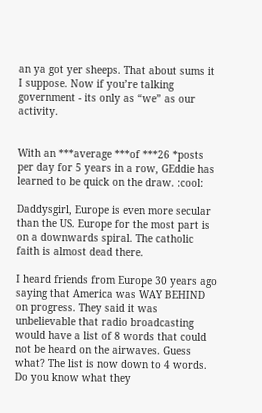an ya got yer sheeps. That about sums it I suppose. Now if you’re talking government - its only as “we” as our activity.


With an ***average ***of ***26 *posts per day for 5 years in a row, GEddie has learned to be quick on the draw. :cool:

Daddysgirl, Europe is even more secular than the US. Europe for the most part is on a downwards spiral. The catholic faith is almost dead there.

I heard friends from Europe 30 years ago saying that America was WAY BEHIND on progress. They said it was unbelievable that radio broadcasting would have a list of 8 words that could not be heard on the airwaves. Guess what? The list is now down to 4 words. Do you know what they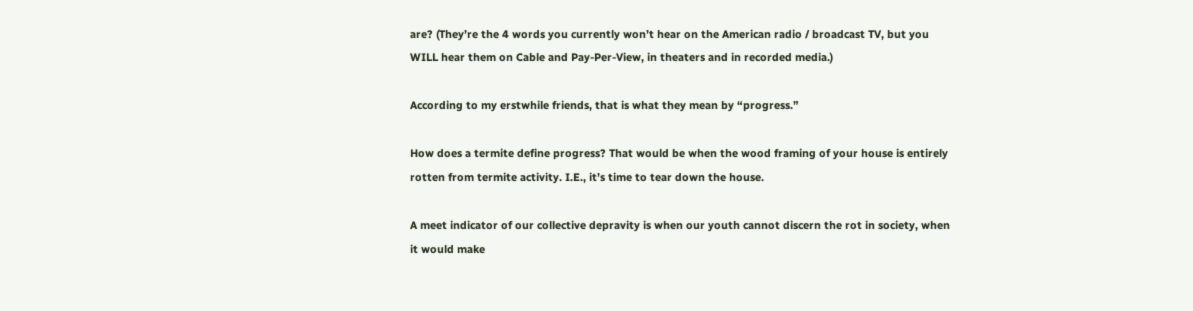are? (They’re the 4 words you currently won’t hear on the American radio / broadcast TV, but you WILL hear them on Cable and Pay-Per-View, in theaters and in recorded media.)

According to my erstwhile friends, that is what they mean by “progress.”

How does a termite define progress? That would be when the wood framing of your house is entirely rotten from termite activity. I.E., it’s time to tear down the house.

A meet indicator of our collective depravity is when our youth cannot discern the rot in society, when it would make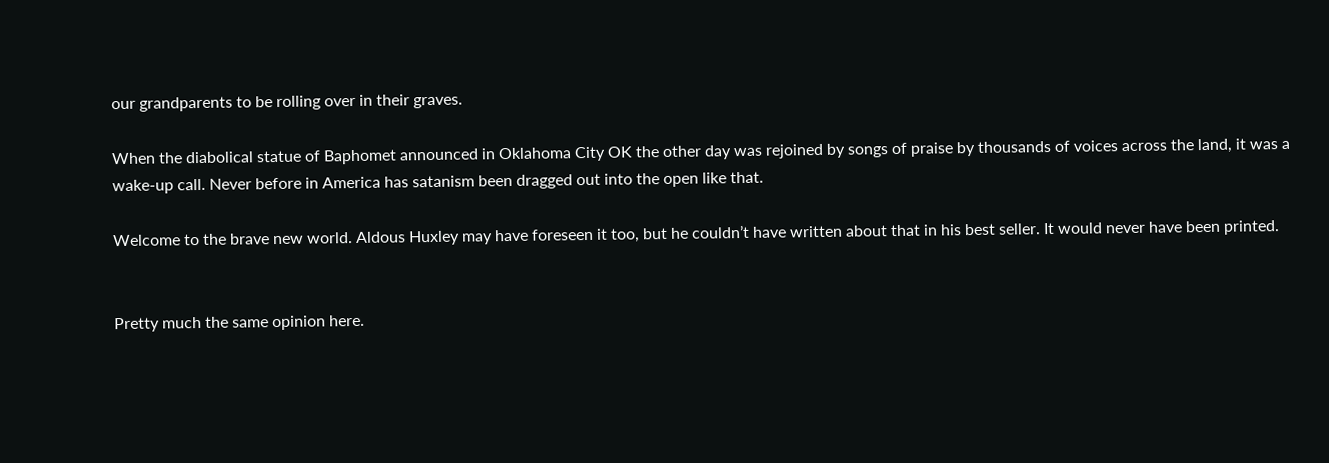our grandparents to be rolling over in their graves.

When the diabolical statue of Baphomet announced in Oklahoma City OK the other day was rejoined by songs of praise by thousands of voices across the land, it was a wake-up call. Never before in America has satanism been dragged out into the open like that.

Welcome to the brave new world. Aldous Huxley may have foreseen it too, but he couldn’t have written about that in his best seller. It would never have been printed.


Pretty much the same opinion here.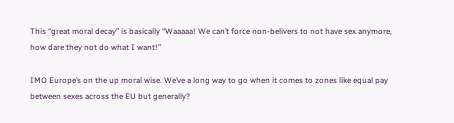This “great moral decay” is basically “Waaaaa! We can’t force non-belivers to not have sex anymore, how dare they not do what I want!”

IMO Europe’s on the up moral wise. We’ve a long way to go when it comes to zones like equal pay between sexes across the EU but generally?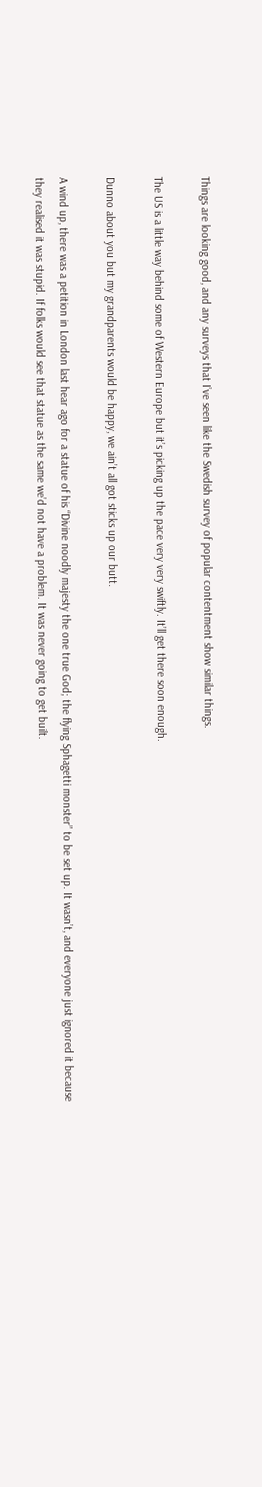Things are looking good, and any surveys that I’ve seen like the Swedish survey of popular contentment show similar things.

The US is a little way behind some of Western Europe but it’s picking up the pace very very swiftly. It’ll get there soon enough.

Dunno about you but my grandparents would be happy, we ain’t all got sticks up our butt.

A wind up, there was a petition in London last hear ago for a statue of his “Divine noodly majesty the one true God; the flying Sphagetti monster” to be set up. It wasn’t, and everyone just ignored it because they realised it was stupid. If folks would see that statue as the same we’d not have a problem. It was never going to get built.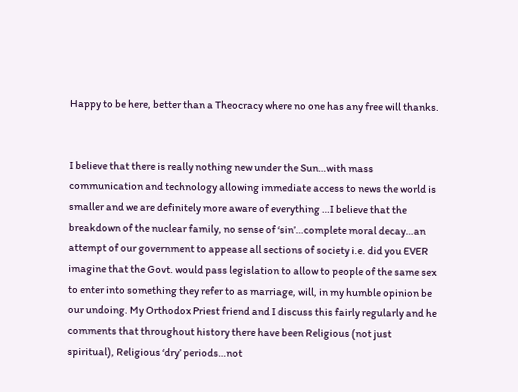Happy to be here, better than a Theocracy where no one has any free will thanks.


I believe that there is really nothing new under the Sun…with mass communication and technology allowing immediate access to news the world is smaller and we are definitely more aware of everything …I believe that the breakdown of the nuclear family, no sense of ‘sin’…complete moral decay…an attempt of our government to appease all sections of society i.e. did you EVER imagine that the Govt. would pass legislation to allow to people of the same sex to enter into something they refer to as marriage, will, in my humble opinion be our undoing. My Orthodox Priest friend and I discuss this fairly regularly and he comments that throughout history there have been Religious (not just spiritual), Religious ‘dry’ periods…not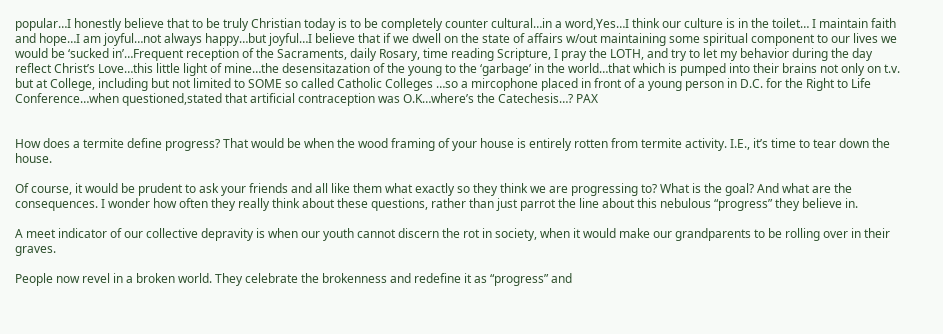popular…I honestly believe that to be truly Christian today is to be completely counter cultural…in a word,Yes…I think our culture is in the toilet… I maintain faith and hope…I am joyful…not always happy…but joyful…I believe that if we dwell on the state of affairs w/out maintaining some spiritual component to our lives we would be ‘sucked in’…Frequent reception of the Sacraments, daily Rosary, time reading Scripture, I pray the LOTH, and try to let my behavior during the day reflect Christ’s Love…this little light of mine…the desensitazation of the young to the ‘garbage’ in the world…that which is pumped into their brains not only on t.v. but at College, including but not limited to SOME so called Catholic Colleges …so a mircophone placed in front of a young person in D.C. for the Right to Life Conference…when questioned,stated that artificial contraception was O.K…where’s the Catechesis…? PAX


How does a termite define progress? That would be when the wood framing of your house is entirely rotten from termite activity. I.E., it’s time to tear down the house.

Of course, it would be prudent to ask your friends and all like them what exactly so they think we are progressing to? What is the goal? And what are the consequences. I wonder how often they really think about these questions, rather than just parrot the line about this nebulous “progress” they believe in.

A meet indicator of our collective depravity is when our youth cannot discern the rot in society, when it would make our grandparents to be rolling over in their graves.

People now revel in a broken world. They celebrate the brokenness and redefine it as “progress” and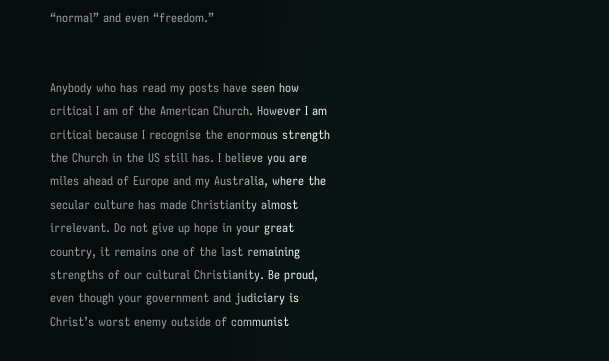“normal” and even “freedom.”


Anybody who has read my posts have seen how critical I am of the American Church. However I am critical because I recognise the enormous strength the Church in the US still has. I believe you are miles ahead of Europe and my Australia, where the secular culture has made Christianity almost irrelevant. Do not give up hope in your great country, it remains one of the last remaining strengths of our cultural Christianity. Be proud, even though your government and judiciary is Christ’s worst enemy outside of communist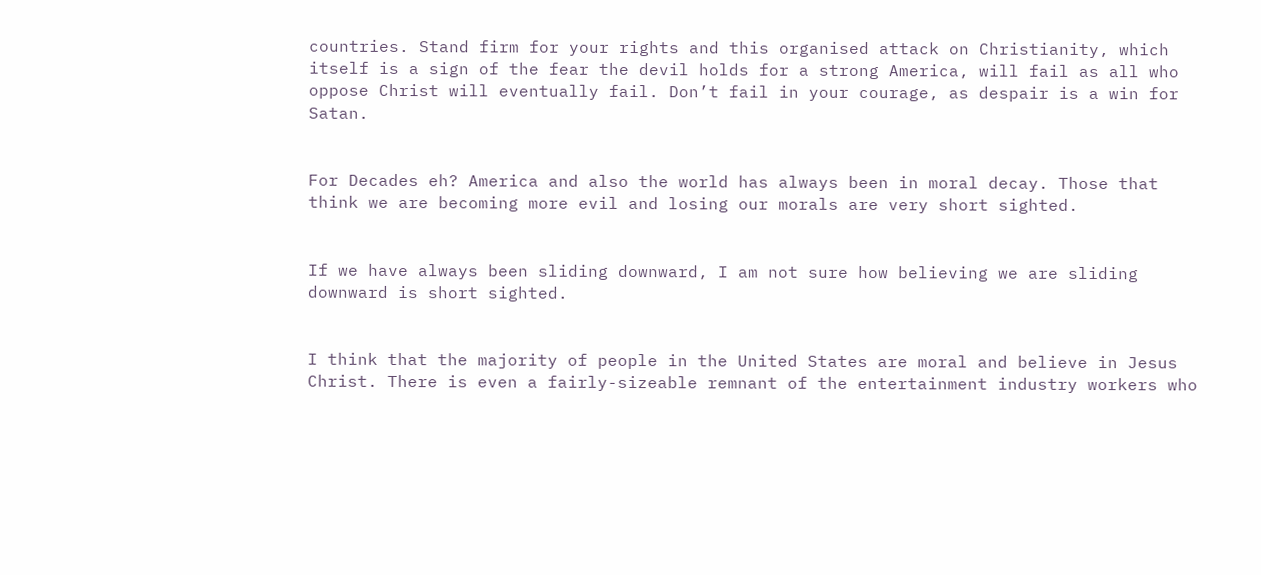countries. Stand firm for your rights and this organised attack on Christianity, which itself is a sign of the fear the devil holds for a strong America, will fail as all who oppose Christ will eventually fail. Don’t fail in your courage, as despair is a win for Satan.


For Decades eh? America and also the world has always been in moral decay. Those that think we are becoming more evil and losing our morals are very short sighted.


If we have always been sliding downward, I am not sure how believing we are sliding downward is short sighted.


I think that the majority of people in the United States are moral and believe in Jesus Christ. There is even a fairly-sizeable remnant of the entertainment industry workers who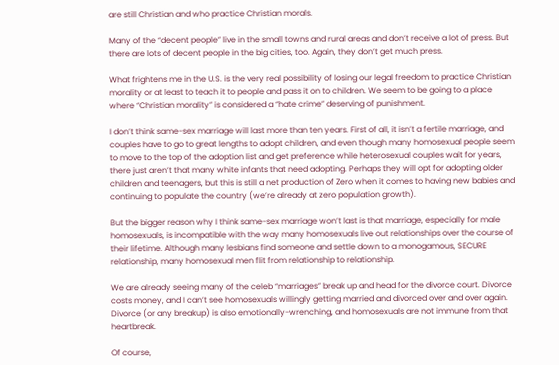are still Christian and who practice Christian morals.

Many of the “decent people” live in the small towns and rural areas and don’t receive a lot of press. But there are lots of decent people in the big cities, too. Again, they don’t get much press.

What frightens me in the U.S. is the very real possibility of losing our legal freedom to practice Christian morality or at least to teach it to people and pass it on to children. We seem to be going to a place where “Christian morality” is considered a “hate crime” deserving of punishment.

I don’t think same-sex marriage will last more than ten years. First of all, it isn’t a fertile marriage, and couples have to go to great lengths to adopt children, and even though many homosexual people seem to move to the top of the adoption list and get preference while heterosexual couples wait for years, there just aren’t that many white infants that need adopting. Perhaps they will opt for adopting older children and teenagers, but this is still a net production of Zero when it comes to having new babies and continuing to populate the country (we’re already at zero population growth).

But the bigger reason why I think same-sex marriage won’t last is that marriage, especially for male homosexuals, is incompatible with the way many homosexuals live out relationships over the course of their lifetime. Although many lesbians find someone and settle down to a monogamous, SECURE relationship, many homosexual men flit from relationship to relationship.

We are already seeing many of the celeb “marriages” break up and head for the divorce court. Divorce costs money, and I can’t see homosexuals willingly getting married and divorced over and over again. Divorce (or any breakup) is also emotionally-wrenching, and homosexuals are not immune from that heartbreak.

Of course,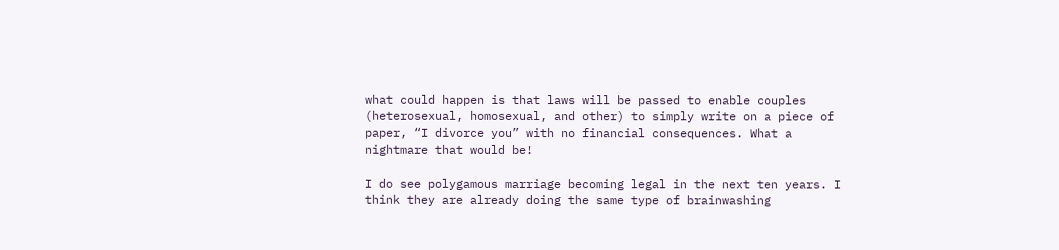what could happen is that laws will be passed to enable couples (heterosexual, homosexual, and other) to simply write on a piece of paper, “I divorce you” with no financial consequences. What a nightmare that would be!

I do see polygamous marriage becoming legal in the next ten years. I think they are already doing the same type of brainwashing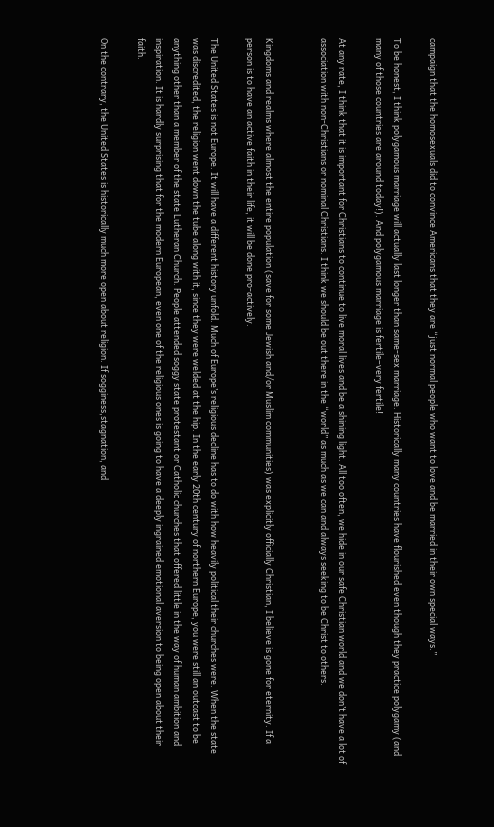campaign that the homosexuals did to convince Americans that they are “just normal people who want to love and be married in their own special ways.”

To be honest, I think polygamous marriage will actually last longer than same-sex marriage. Historically many countries have flourished even though they practice polygamy (and many of those countries are around today!). And polygamous marriage is fertile–very fertile!

At any rate, I think that it is important for Christians to continue to live moral lives and be a shining light. All too often, we hide in our safe Christian world and we don’t have a lot of association with non-Christians or nominal Christians. I think we should be out there in the “world” as much as we can and always seeking to be Christ to others.


Kingdoms and realms where almost the entire population (save for some Jewish and/or Muslim communities) was explicitly officially Christian, I believe is gone for eternity. If a person is to have an active faith in their life, it will be done pro-actively.

The United States is not Europe. It will have a different history unfold. Much of Europe’s religious decline has to do with how heavily political their churches were. When the state was discredited, the religion went down the tube along with it, since they were welded at the hip. In the early 20th century of northern Europe, you were still an outcast to be anything other than a member of the state Lutheran Church. People attended soggy state protestant or Catholic churches that offered little in the way of human ambition and inspiration. It is hardly surprising that for the modern European, even one of the religious ones is going to have a deeply ingrained emotional aversion to being open about their faith.

On the contrary, the United States is historically much more open about religion. If sogginess,stagnation, and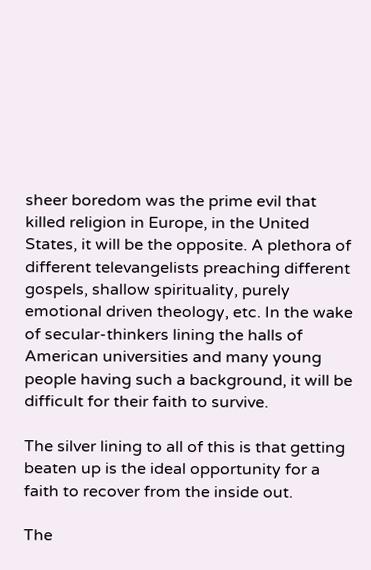sheer boredom was the prime evil that killed religion in Europe, in the United States, it will be the opposite. A plethora of different televangelists preaching different gospels, shallow spirituality, purely emotional driven theology, etc. In the wake of secular-thinkers lining the halls of American universities and many young people having such a background, it will be difficult for their faith to survive.

The silver lining to all of this is that getting beaten up is the ideal opportunity for a faith to recover from the inside out.

The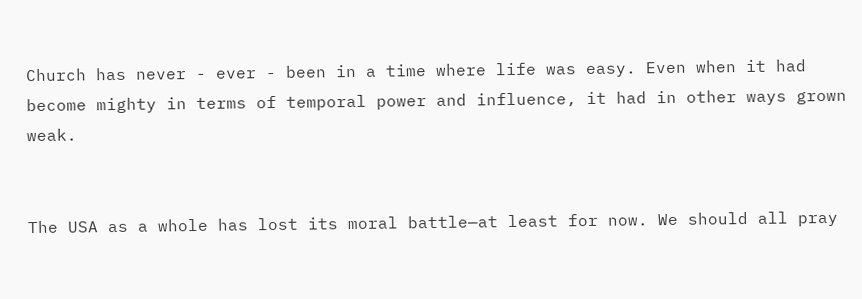Church has never - ever - been in a time where life was easy. Even when it had become mighty in terms of temporal power and influence, it had in other ways grown weak.


The USA as a whole has lost its moral battle—at least for now. We should all pray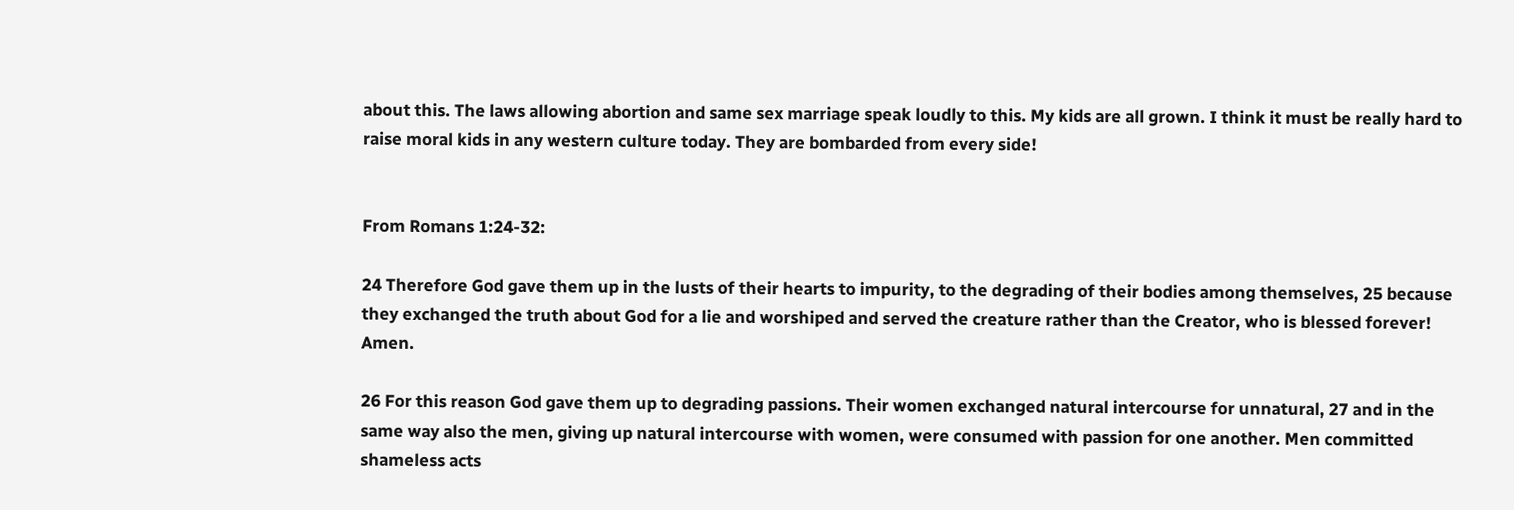about this. The laws allowing abortion and same sex marriage speak loudly to this. My kids are all grown. I think it must be really hard to raise moral kids in any western culture today. They are bombarded from every side!


From Romans 1:24-32:

24 Therefore God gave them up in the lusts of their hearts to impurity, to the degrading of their bodies among themselves, 25 because they exchanged the truth about God for a lie and worshiped and served the creature rather than the Creator, who is blessed forever! Amen.

26 For this reason God gave them up to degrading passions. Their women exchanged natural intercourse for unnatural, 27 and in the same way also the men, giving up natural intercourse with women, were consumed with passion for one another. Men committed shameless acts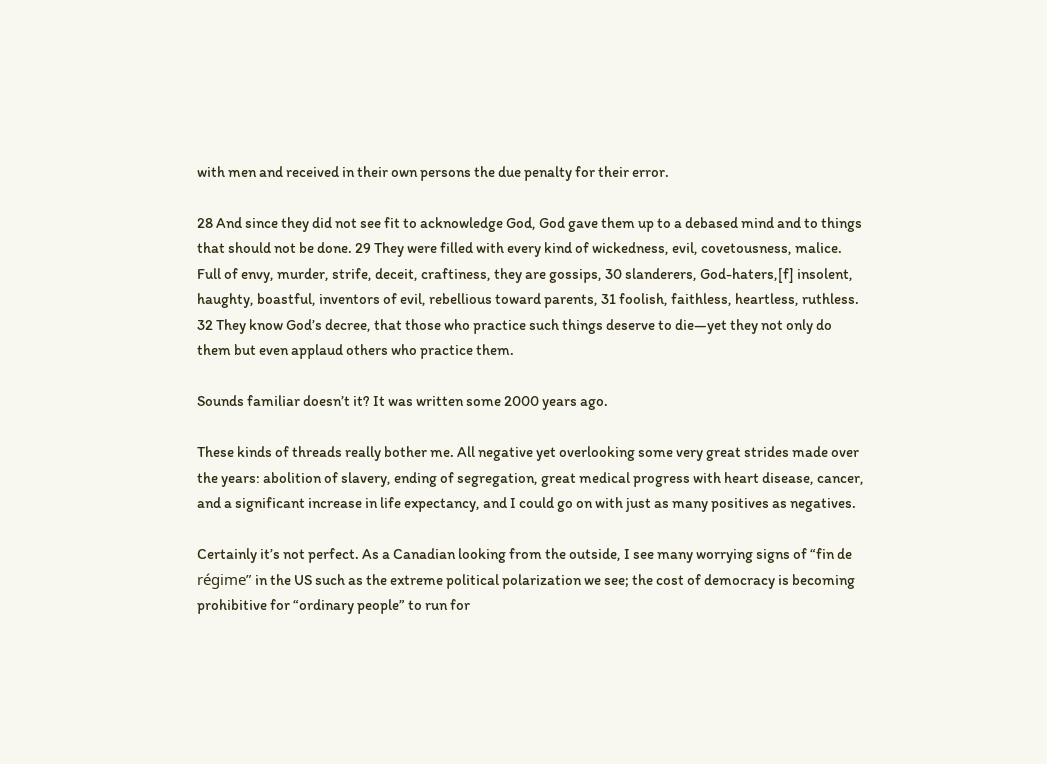with men and received in their own persons the due penalty for their error.

28 And since they did not see fit to acknowledge God, God gave them up to a debased mind and to things that should not be done. 29 They were filled with every kind of wickedness, evil, covetousness, malice. Full of envy, murder, strife, deceit, craftiness, they are gossips, 30 slanderers, God-haters,[f] insolent, haughty, boastful, inventors of evil, rebellious toward parents, 31 foolish, faithless, heartless, ruthless. 32 They know God’s decree, that those who practice such things deserve to die—yet they not only do them but even applaud others who practice them.

Sounds familiar doesn’t it? It was written some 2000 years ago.

These kinds of threads really bother me. All negative yet overlooking some very great strides made over the years: abolition of slavery, ending of segregation, great medical progress with heart disease, cancer, and a significant increase in life expectancy, and I could go on with just as many positives as negatives.

Certainly it’s not perfect. As a Canadian looking from the outside, I see many worrying signs of “fin de régime” in the US such as the extreme political polarization we see; the cost of democracy is becoming prohibitive for “ordinary people” to run for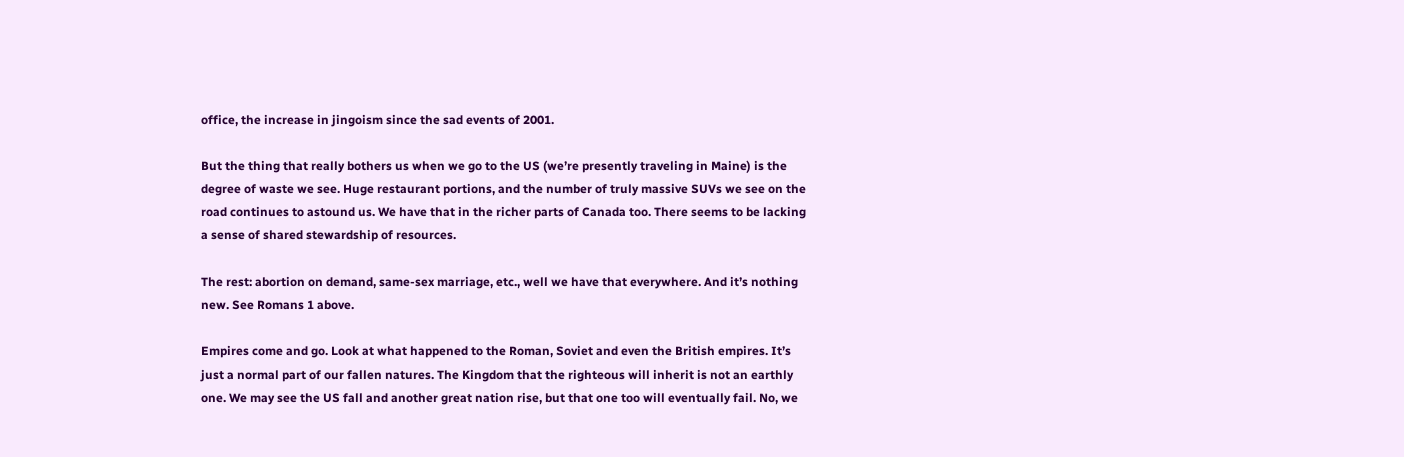office, the increase in jingoism since the sad events of 2001.

But the thing that really bothers us when we go to the US (we’re presently traveling in Maine) is the degree of waste we see. Huge restaurant portions, and the number of truly massive SUVs we see on the road continues to astound us. We have that in the richer parts of Canada too. There seems to be lacking a sense of shared stewardship of resources.

The rest: abortion on demand, same-sex marriage, etc., well we have that everywhere. And it’s nothing new. See Romans 1 above.

Empires come and go. Look at what happened to the Roman, Soviet and even the British empires. It’s just a normal part of our fallen natures. The Kingdom that the righteous will inherit is not an earthly one. We may see the US fall and another great nation rise, but that one too will eventually fail. No, we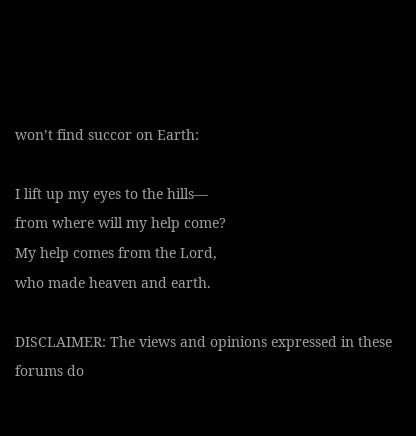won’t find succor on Earth:

I lift up my eyes to the hills—
from where will my help come?
My help comes from the Lord,
who made heaven and earth.

DISCLAIMER: The views and opinions expressed in these forums do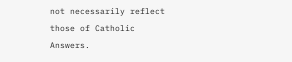not necessarily reflect those of Catholic Answers.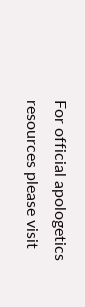For official apologetics resources please visit